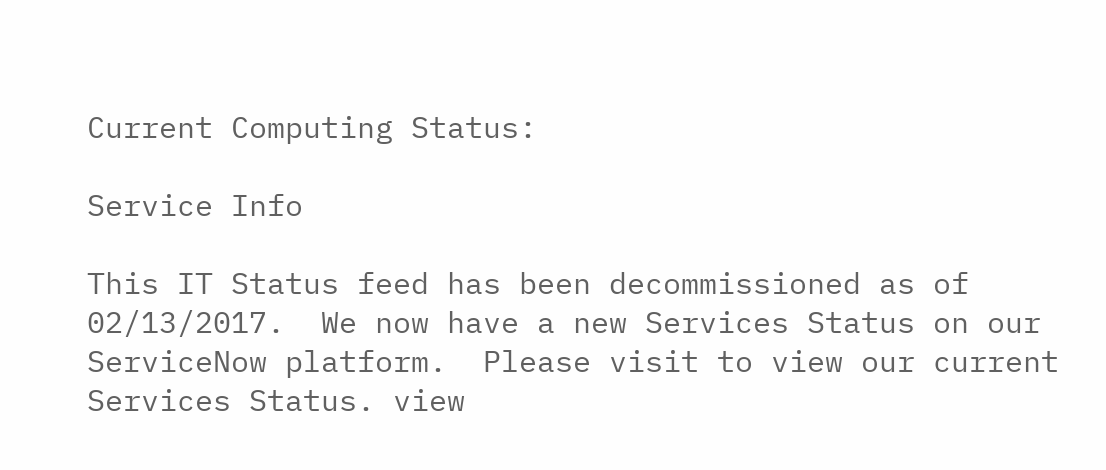Current Computing Status:

Service Info

This IT Status feed has been decommissioned as of 02/13/2017.  We now have a new Services Status on our ServiceNow platform.  Please visit to view our current Services Status. view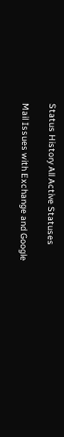Status History All Active Statuses

Mail Issues with Exchange and Google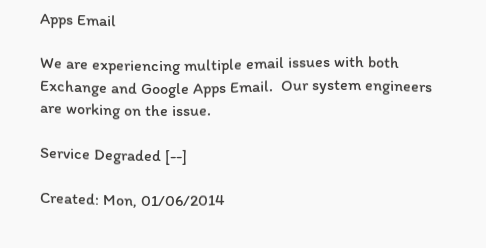Apps Email

We are experiencing multiple email issues with both Exchange and Google Apps Email.  Our system engineers are working on the issue.

Service Degraded [--]

Created: Mon, 01/06/2014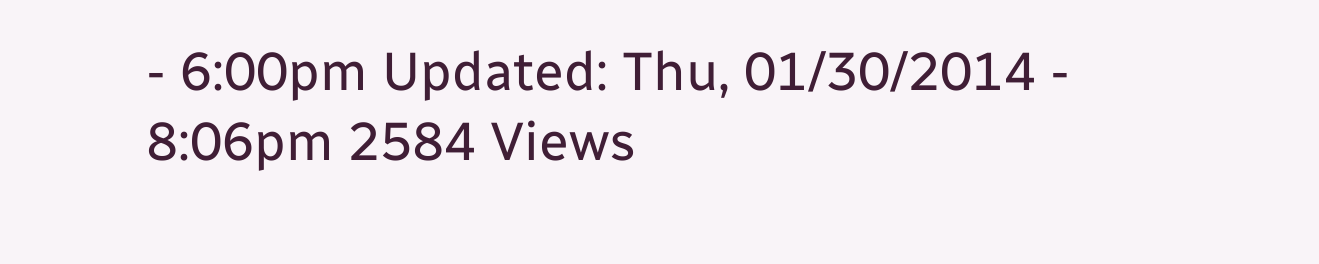- 6:00pm Updated: Thu, 01/30/2014 - 8:06pm 2584 Views